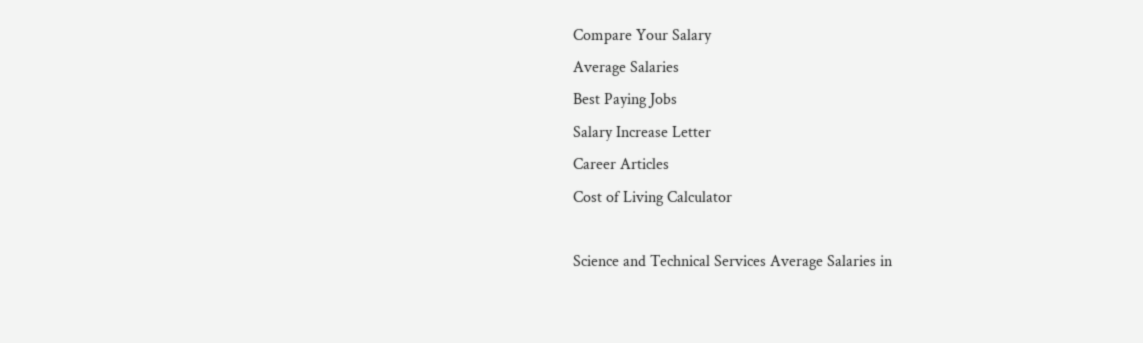Compare Your Salary
Average Salaries
Best Paying Jobs
Salary Increase Letter
Career Articles
Cost of Living Calculator

Science and Technical Services Average Salaries in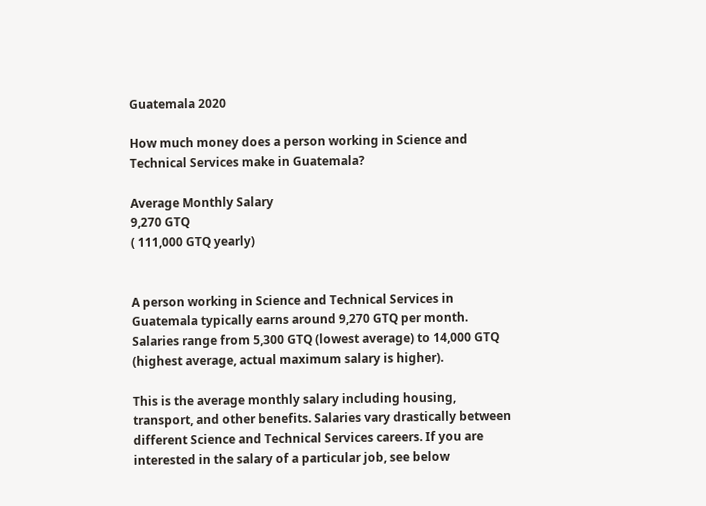Guatemala 2020

How much money does a person working in Science and Technical Services make in Guatemala?

Average Monthly Salary
9,270 GTQ
( 111,000 GTQ yearly)


A person working in Science and Technical Services in Guatemala typically earns around 9,270 GTQ per month. Salaries range from 5,300 GTQ (lowest average) to 14,000 GTQ (highest average, actual maximum salary is higher).

This is the average monthly salary including housing, transport, and other benefits. Salaries vary drastically between different Science and Technical Services careers. If you are interested in the salary of a particular job, see below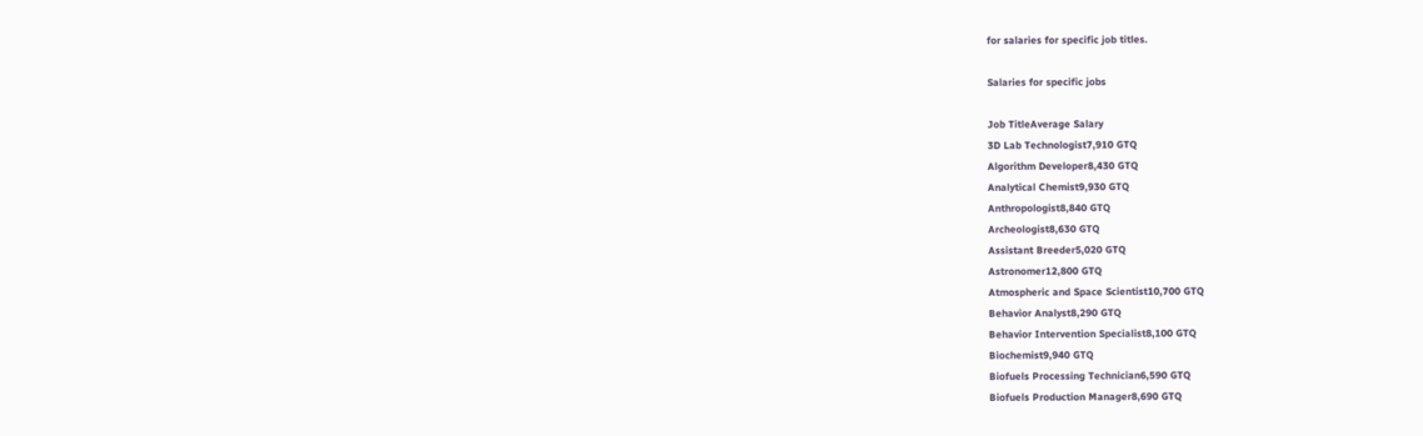for salaries for specific job titles.

Salaries for specific jobs

Job TitleAverage Salary
3D Lab Technologist7,910 GTQ
Algorithm Developer8,430 GTQ
Analytical Chemist9,930 GTQ
Anthropologist8,840 GTQ
Archeologist8,630 GTQ
Assistant Breeder5,020 GTQ
Astronomer12,800 GTQ
Atmospheric and Space Scientist10,700 GTQ
Behavior Analyst8,290 GTQ
Behavior Intervention Specialist8,100 GTQ
Biochemist9,940 GTQ
Biofuels Processing Technician6,590 GTQ
Biofuels Production Manager8,690 GTQ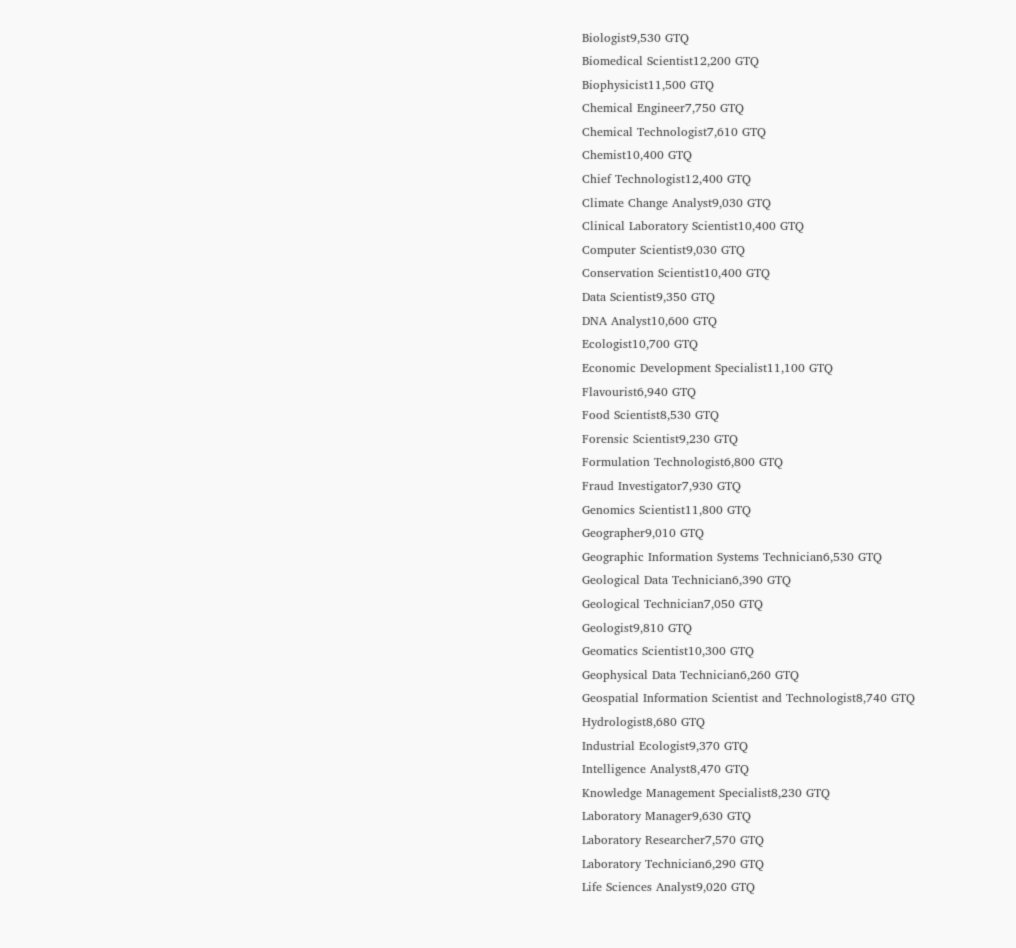Biologist9,530 GTQ
Biomedical Scientist12,200 GTQ
Biophysicist11,500 GTQ
Chemical Engineer7,750 GTQ
Chemical Technologist7,610 GTQ
Chemist10,400 GTQ
Chief Technologist12,400 GTQ
Climate Change Analyst9,030 GTQ
Clinical Laboratory Scientist10,400 GTQ
Computer Scientist9,030 GTQ
Conservation Scientist10,400 GTQ
Data Scientist9,350 GTQ
DNA Analyst10,600 GTQ
Ecologist10,700 GTQ
Economic Development Specialist11,100 GTQ
Flavourist6,940 GTQ
Food Scientist8,530 GTQ
Forensic Scientist9,230 GTQ
Formulation Technologist6,800 GTQ
Fraud Investigator7,930 GTQ
Genomics Scientist11,800 GTQ
Geographer9,010 GTQ
Geographic Information Systems Technician6,530 GTQ
Geological Data Technician6,390 GTQ
Geological Technician7,050 GTQ
Geologist9,810 GTQ
Geomatics Scientist10,300 GTQ
Geophysical Data Technician6,260 GTQ
Geospatial Information Scientist and Technologist8,740 GTQ
Hydrologist8,680 GTQ
Industrial Ecologist9,370 GTQ
Intelligence Analyst8,470 GTQ
Knowledge Management Specialist8,230 GTQ
Laboratory Manager9,630 GTQ
Laboratory Researcher7,570 GTQ
Laboratory Technician6,290 GTQ
Life Sciences Analyst9,020 GTQ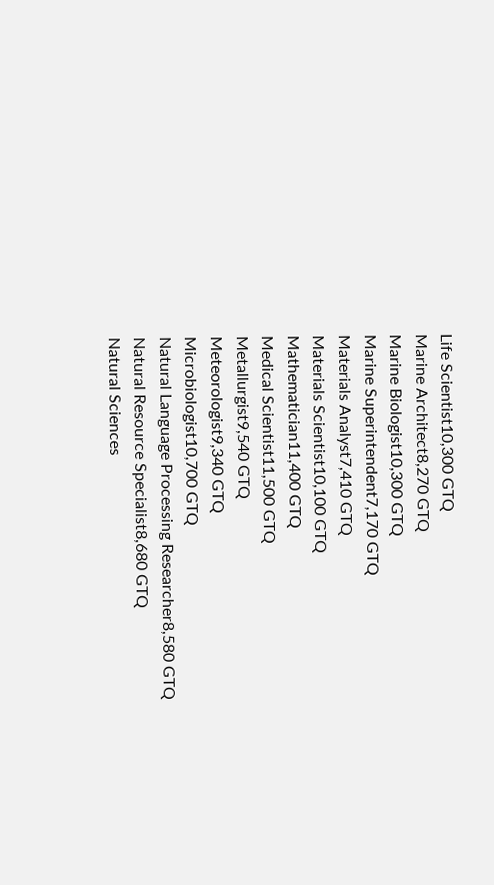Life Scientist10,300 GTQ
Marine Architect8,270 GTQ
Marine Biologist10,300 GTQ
Marine Superintendent7,170 GTQ
Materials Analyst7,410 GTQ
Materials Scientist10,100 GTQ
Mathematician11,400 GTQ
Medical Scientist11,500 GTQ
Metallurgist9,540 GTQ
Meteorologist9,340 GTQ
Microbiologist10,700 GTQ
Natural Language Processing Researcher8,580 GTQ
Natural Resource Specialist8,680 GTQ
Natural Sciences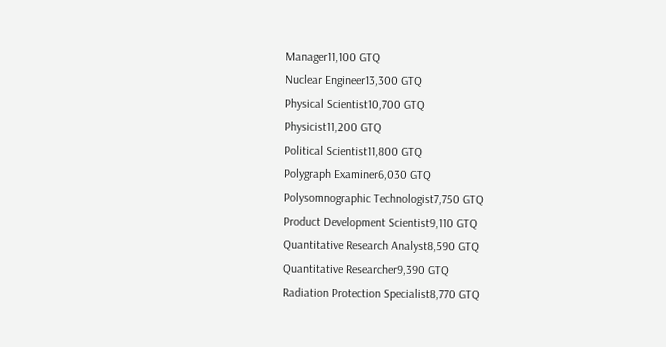Manager11,100 GTQ
Nuclear Engineer13,300 GTQ
Physical Scientist10,700 GTQ
Physicist11,200 GTQ
Political Scientist11,800 GTQ
Polygraph Examiner6,030 GTQ
Polysomnographic Technologist7,750 GTQ
Product Development Scientist9,110 GTQ
Quantitative Research Analyst8,590 GTQ
Quantitative Researcher9,390 GTQ
Radiation Protection Specialist8,770 GTQ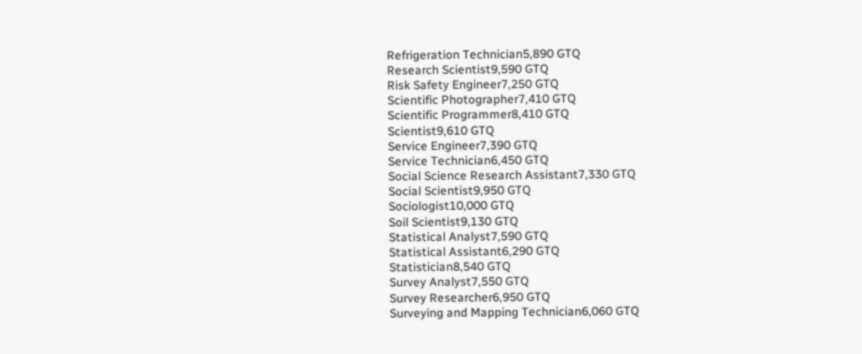Refrigeration Technician5,890 GTQ
Research Scientist9,590 GTQ
Risk Safety Engineer7,250 GTQ
Scientific Photographer7,410 GTQ
Scientific Programmer8,410 GTQ
Scientist9,610 GTQ
Service Engineer7,390 GTQ
Service Technician6,450 GTQ
Social Science Research Assistant7,330 GTQ
Social Scientist9,950 GTQ
Sociologist10,000 GTQ
Soil Scientist9,130 GTQ
Statistical Analyst7,590 GTQ
Statistical Assistant6,290 GTQ
Statistician8,540 GTQ
Survey Analyst7,550 GTQ
Survey Researcher6,950 GTQ
Surveying and Mapping Technician6,060 GTQ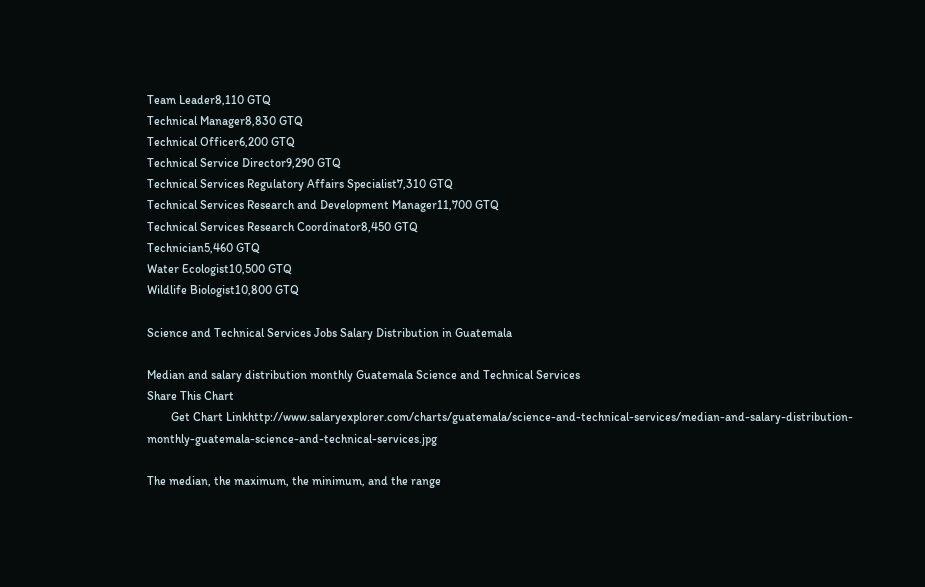Team Leader8,110 GTQ
Technical Manager8,830 GTQ
Technical Officer6,200 GTQ
Technical Service Director9,290 GTQ
Technical Services Regulatory Affairs Specialist7,310 GTQ
Technical Services Research and Development Manager11,700 GTQ
Technical Services Research Coordinator8,450 GTQ
Technician5,460 GTQ
Water Ecologist10,500 GTQ
Wildlife Biologist10,800 GTQ

Science and Technical Services Jobs Salary Distribution in Guatemala

Median and salary distribution monthly Guatemala Science and Technical Services
Share This Chart
        Get Chart Linkhttp://www.salaryexplorer.com/charts/guatemala/science-and-technical-services/median-and-salary-distribution-monthly-guatemala-science-and-technical-services.jpg

The median, the maximum, the minimum, and the range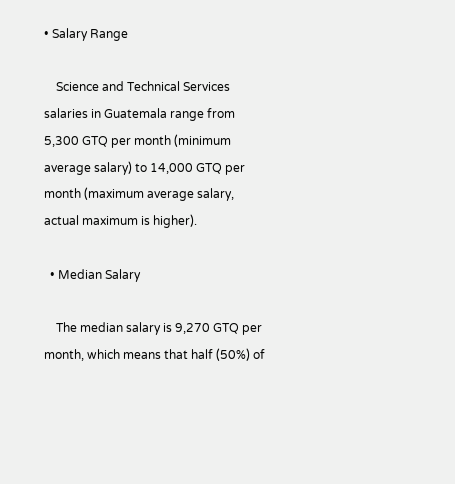• Salary Range

    Science and Technical Services salaries in Guatemala range from 5,300 GTQ per month (minimum average salary) to 14,000 GTQ per month (maximum average salary, actual maximum is higher).

  • Median Salary

    The median salary is 9,270 GTQ per month, which means that half (50%) of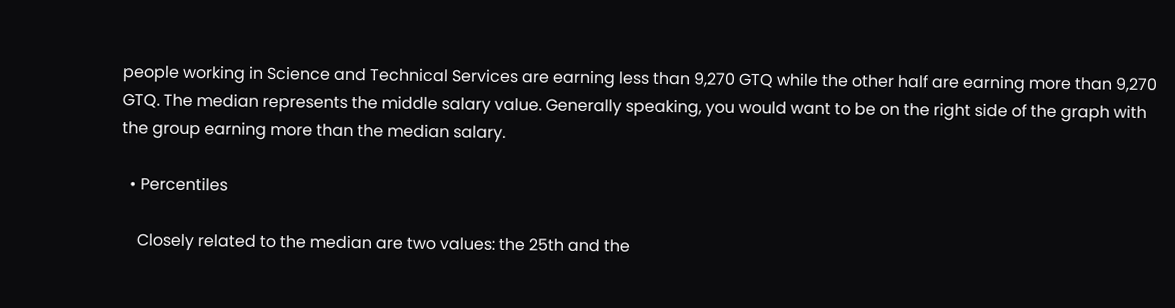people working in Science and Technical Services are earning less than 9,270 GTQ while the other half are earning more than 9,270 GTQ. The median represents the middle salary value. Generally speaking, you would want to be on the right side of the graph with the group earning more than the median salary.

  • Percentiles

    Closely related to the median are two values: the 25th and the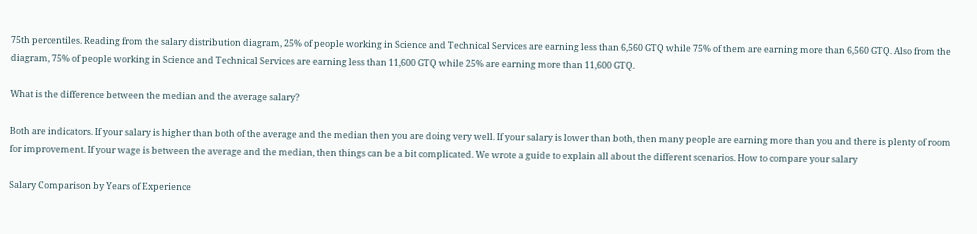75th percentiles. Reading from the salary distribution diagram, 25% of people working in Science and Technical Services are earning less than 6,560 GTQ while 75% of them are earning more than 6,560 GTQ. Also from the diagram, 75% of people working in Science and Technical Services are earning less than 11,600 GTQ while 25% are earning more than 11,600 GTQ.

What is the difference between the median and the average salary?

Both are indicators. If your salary is higher than both of the average and the median then you are doing very well. If your salary is lower than both, then many people are earning more than you and there is plenty of room for improvement. If your wage is between the average and the median, then things can be a bit complicated. We wrote a guide to explain all about the different scenarios. How to compare your salary

Salary Comparison by Years of Experience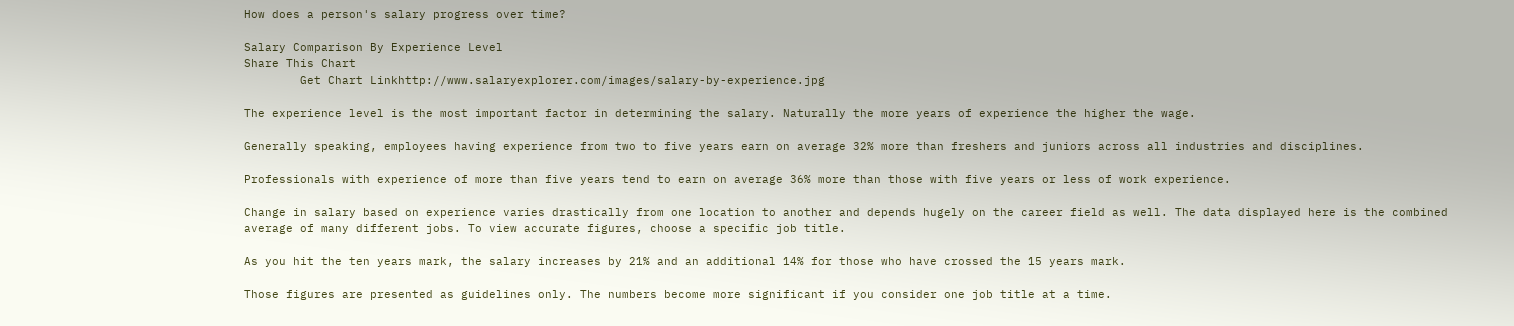How does a person's salary progress over time?

Salary Comparison By Experience Level
Share This Chart
        Get Chart Linkhttp://www.salaryexplorer.com/images/salary-by-experience.jpg

The experience level is the most important factor in determining the salary. Naturally the more years of experience the higher the wage.

Generally speaking, employees having experience from two to five years earn on average 32% more than freshers and juniors across all industries and disciplines.

Professionals with experience of more than five years tend to earn on average 36% more than those with five years or less of work experience.

Change in salary based on experience varies drastically from one location to another and depends hugely on the career field as well. The data displayed here is the combined average of many different jobs. To view accurate figures, choose a specific job title.

As you hit the ten years mark, the salary increases by 21% and an additional 14% for those who have crossed the 15 years mark.

Those figures are presented as guidelines only. The numbers become more significant if you consider one job title at a time.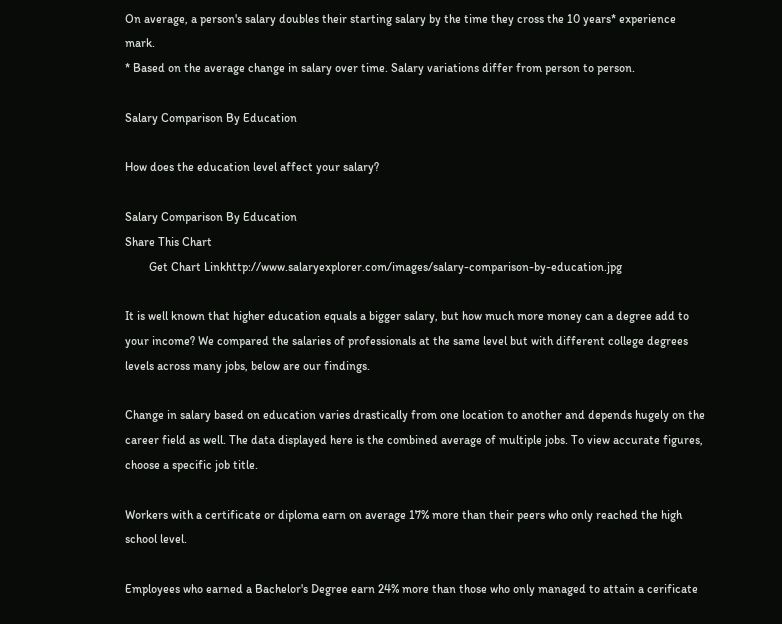On average, a person's salary doubles their starting salary by the time they cross the 10 years* experience mark.
* Based on the average change in salary over time. Salary variations differ from person to person.

Salary Comparison By Education

How does the education level affect your salary?

Salary Comparison By Education
Share This Chart
        Get Chart Linkhttp://www.salaryexplorer.com/images/salary-comparison-by-education.jpg

It is well known that higher education equals a bigger salary, but how much more money can a degree add to your income? We compared the salaries of professionals at the same level but with different college degrees levels across many jobs, below are our findings.

Change in salary based on education varies drastically from one location to another and depends hugely on the career field as well. The data displayed here is the combined average of multiple jobs. To view accurate figures, choose a specific job title.

Workers with a certificate or diploma earn on average 17% more than their peers who only reached the high school level.

Employees who earned a Bachelor's Degree earn 24% more than those who only managed to attain a cerificate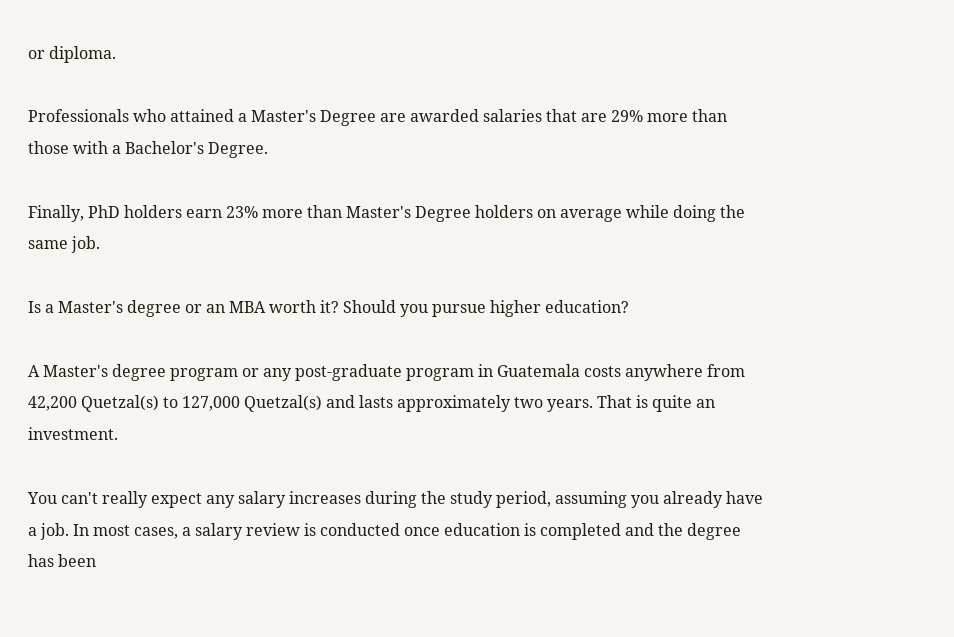or diploma.

Professionals who attained a Master's Degree are awarded salaries that are 29% more than those with a Bachelor's Degree.

Finally, PhD holders earn 23% more than Master's Degree holders on average while doing the same job.

Is a Master's degree or an MBA worth it? Should you pursue higher education?

A Master's degree program or any post-graduate program in Guatemala costs anywhere from 42,200 Quetzal(s) to 127,000 Quetzal(s) and lasts approximately two years. That is quite an investment.

You can't really expect any salary increases during the study period, assuming you already have a job. In most cases, a salary review is conducted once education is completed and the degree has been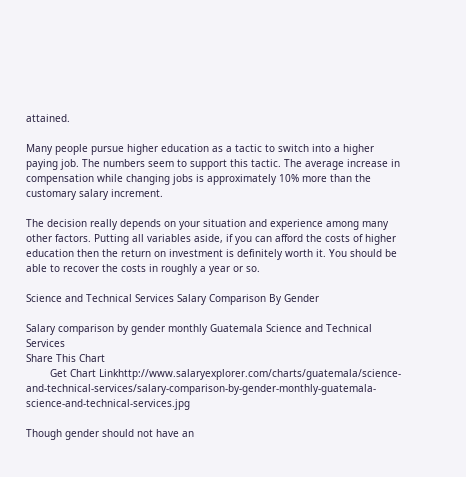attained.

Many people pursue higher education as a tactic to switch into a higher paying job. The numbers seem to support this tactic. The average increase in compensation while changing jobs is approximately 10% more than the customary salary increment.

The decision really depends on your situation and experience among many other factors. Putting all variables aside, if you can afford the costs of higher education then the return on investment is definitely worth it. You should be able to recover the costs in roughly a year or so.

Science and Technical Services Salary Comparison By Gender

Salary comparison by gender monthly Guatemala Science and Technical Services
Share This Chart
        Get Chart Linkhttp://www.salaryexplorer.com/charts/guatemala/science-and-technical-services/salary-comparison-by-gender-monthly-guatemala-science-and-technical-services.jpg

Though gender should not have an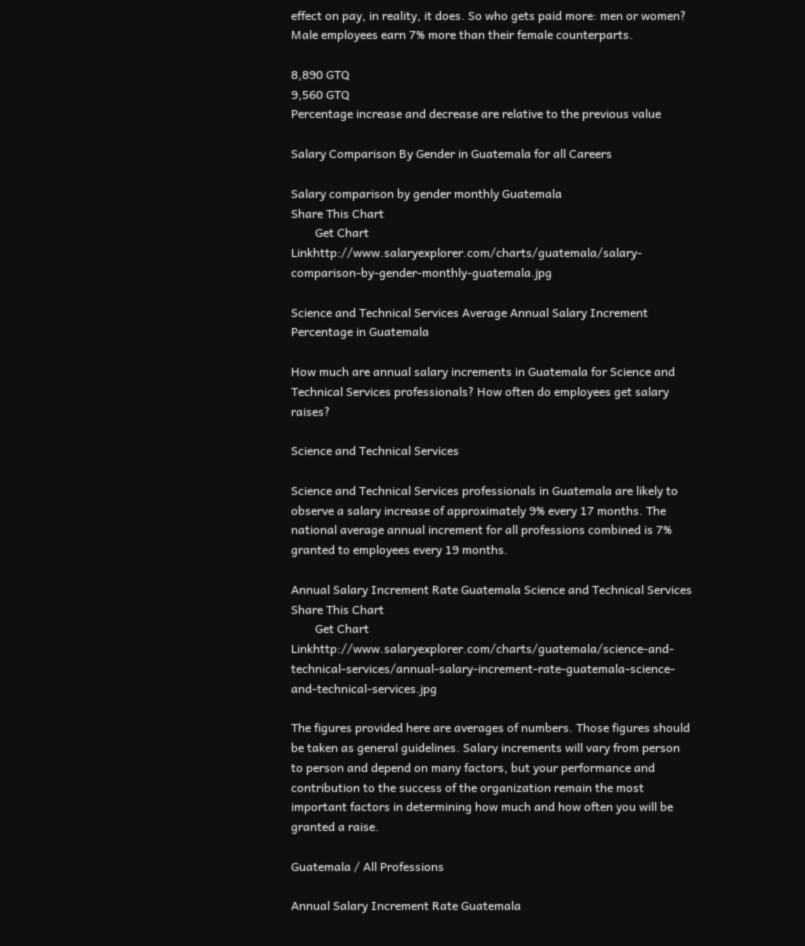effect on pay, in reality, it does. So who gets paid more: men or women? Male employees earn 7% more than their female counterparts.

8,890 GTQ
9,560 GTQ
Percentage increase and decrease are relative to the previous value

Salary Comparison By Gender in Guatemala for all Careers

Salary comparison by gender monthly Guatemala
Share This Chart
        Get Chart Linkhttp://www.salaryexplorer.com/charts/guatemala/salary-comparison-by-gender-monthly-guatemala.jpg

Science and Technical Services Average Annual Salary Increment Percentage in Guatemala

How much are annual salary increments in Guatemala for Science and Technical Services professionals? How often do employees get salary raises?

Science and Technical Services

Science and Technical Services professionals in Guatemala are likely to observe a salary increase of approximately 9% every 17 months. The national average annual increment for all professions combined is 7% granted to employees every 19 months.

Annual Salary Increment Rate Guatemala Science and Technical Services
Share This Chart
        Get Chart Linkhttp://www.salaryexplorer.com/charts/guatemala/science-and-technical-services/annual-salary-increment-rate-guatemala-science-and-technical-services.jpg

The figures provided here are averages of numbers. Those figures should be taken as general guidelines. Salary increments will vary from person to person and depend on many factors, but your performance and contribution to the success of the organization remain the most important factors in determining how much and how often you will be granted a raise.

Guatemala / All Professions

Annual Salary Increment Rate Guatemala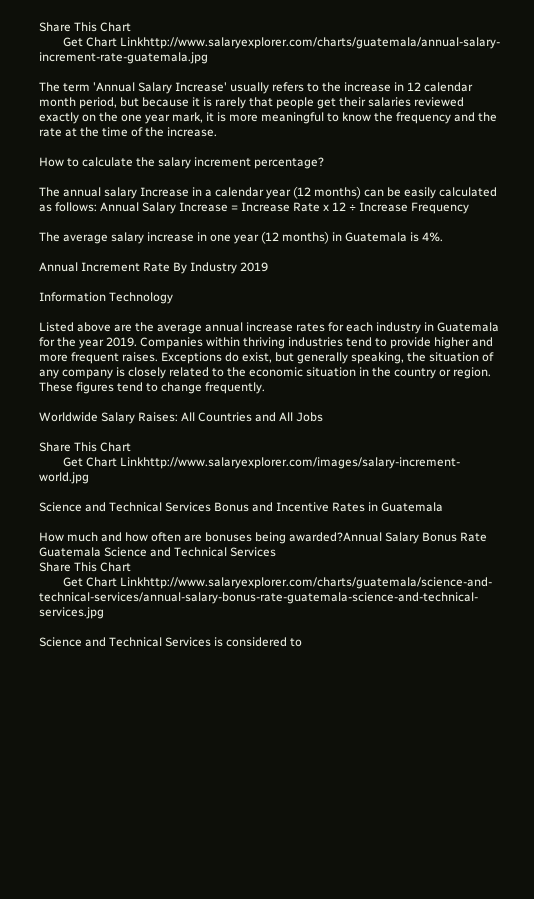Share This Chart
        Get Chart Linkhttp://www.salaryexplorer.com/charts/guatemala/annual-salary-increment-rate-guatemala.jpg

The term 'Annual Salary Increase' usually refers to the increase in 12 calendar month period, but because it is rarely that people get their salaries reviewed exactly on the one year mark, it is more meaningful to know the frequency and the rate at the time of the increase.

How to calculate the salary increment percentage?

The annual salary Increase in a calendar year (12 months) can be easily calculated as follows: Annual Salary Increase = Increase Rate x 12 ÷ Increase Frequency

The average salary increase in one year (12 months) in Guatemala is 4%.

Annual Increment Rate By Industry 2019

Information Technology

Listed above are the average annual increase rates for each industry in Guatemala for the year 2019. Companies within thriving industries tend to provide higher and more frequent raises. Exceptions do exist, but generally speaking, the situation of any company is closely related to the economic situation in the country or region. These figures tend to change frequently.

Worldwide Salary Raises: All Countries and All Jobs

Share This Chart
        Get Chart Linkhttp://www.salaryexplorer.com/images/salary-increment-world.jpg

Science and Technical Services Bonus and Incentive Rates in Guatemala

How much and how often are bonuses being awarded?Annual Salary Bonus Rate Guatemala Science and Technical Services
Share This Chart
        Get Chart Linkhttp://www.salaryexplorer.com/charts/guatemala/science-and-technical-services/annual-salary-bonus-rate-guatemala-science-and-technical-services.jpg

Science and Technical Services is considered to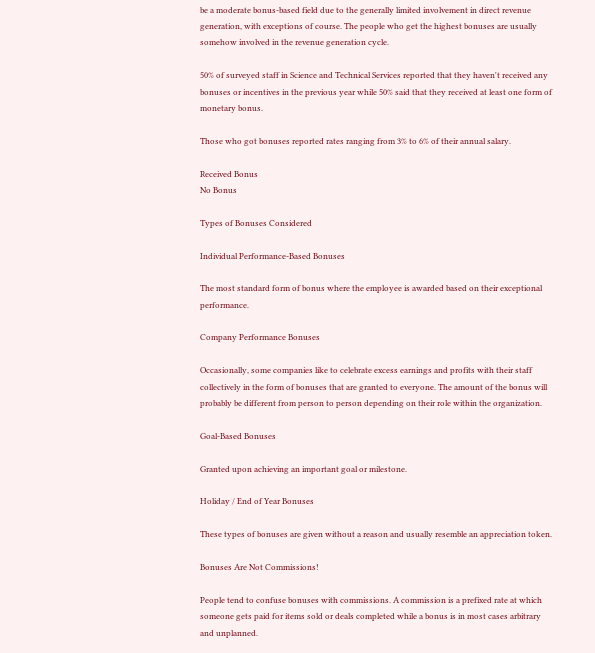be a moderate bonus-based field due to the generally limited involvement in direct revenue generation, with exceptions of course. The people who get the highest bonuses are usually somehow involved in the revenue generation cycle.

50% of surveyed staff in Science and Technical Services reported that they haven't received any bonuses or incentives in the previous year while 50% said that they received at least one form of monetary bonus.

Those who got bonuses reported rates ranging from 3% to 6% of their annual salary.

Received Bonus
No Bonus

Types of Bonuses Considered

Individual Performance-Based Bonuses

The most standard form of bonus where the employee is awarded based on their exceptional performance.

Company Performance Bonuses

Occasionally, some companies like to celebrate excess earnings and profits with their staff collectively in the form of bonuses that are granted to everyone. The amount of the bonus will probably be different from person to person depending on their role within the organization.

Goal-Based Bonuses

Granted upon achieving an important goal or milestone.

Holiday / End of Year Bonuses

These types of bonuses are given without a reason and usually resemble an appreciation token.

Bonuses Are Not Commissions!

People tend to confuse bonuses with commissions. A commission is a prefixed rate at which someone gets paid for items sold or deals completed while a bonus is in most cases arbitrary and unplanned.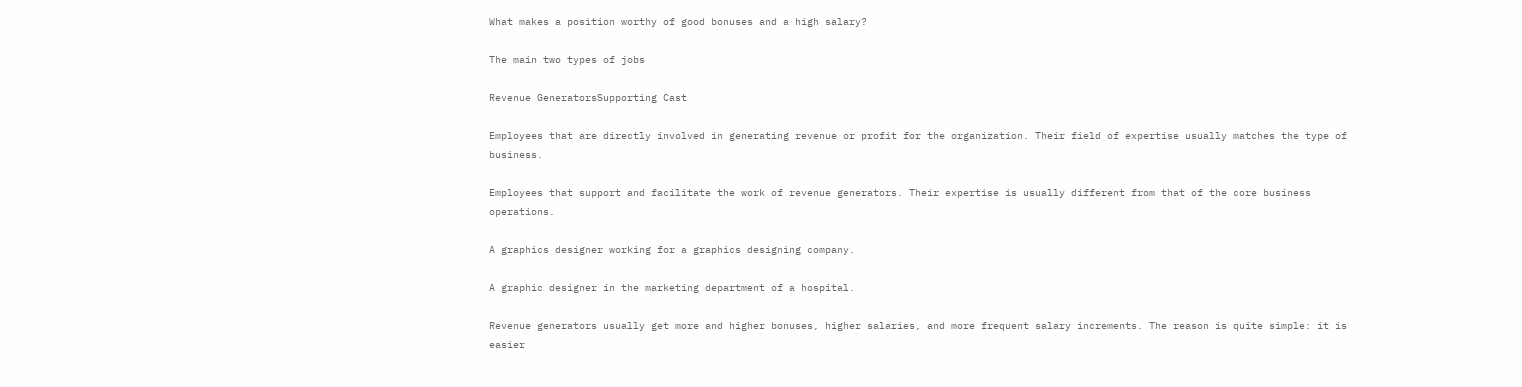What makes a position worthy of good bonuses and a high salary?

The main two types of jobs

Revenue GeneratorsSupporting Cast

Employees that are directly involved in generating revenue or profit for the organization. Their field of expertise usually matches the type of business.

Employees that support and facilitate the work of revenue generators. Their expertise is usually different from that of the core business operations.

A graphics designer working for a graphics designing company.

A graphic designer in the marketing department of a hospital.

Revenue generators usually get more and higher bonuses, higher salaries, and more frequent salary increments. The reason is quite simple: it is easier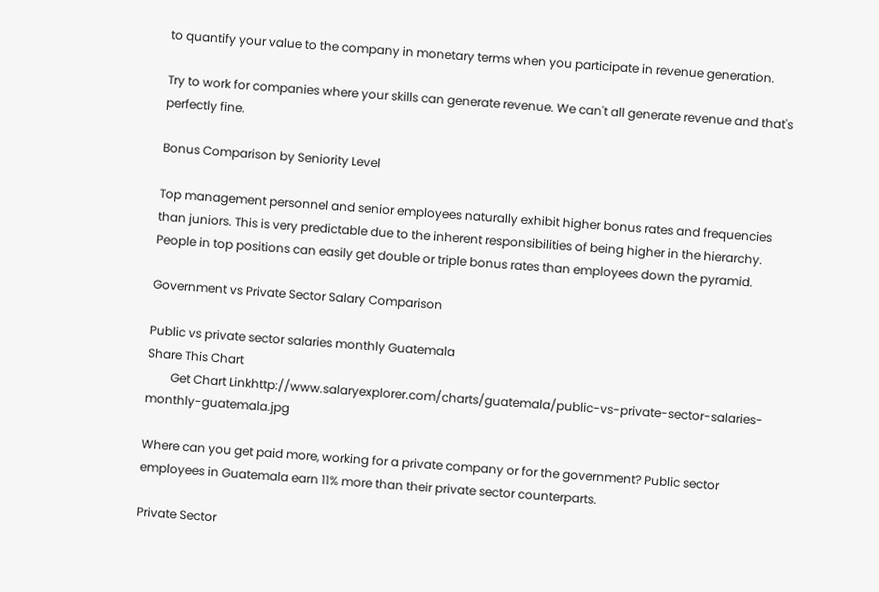to quantify your value to the company in monetary terms when you participate in revenue generation.

Try to work for companies where your skills can generate revenue. We can't all generate revenue and that's perfectly fine.

Bonus Comparison by Seniority Level

Top management personnel and senior employees naturally exhibit higher bonus rates and frequencies than juniors. This is very predictable due to the inherent responsibilities of being higher in the hierarchy. People in top positions can easily get double or triple bonus rates than employees down the pyramid.

Government vs Private Sector Salary Comparison

Public vs private sector salaries monthly Guatemala
Share This Chart
        Get Chart Linkhttp://www.salaryexplorer.com/charts/guatemala/public-vs-private-sector-salaries-monthly-guatemala.jpg

Where can you get paid more, working for a private company or for the government? Public sector employees in Guatemala earn 11% more than their private sector counterparts.

Private Sector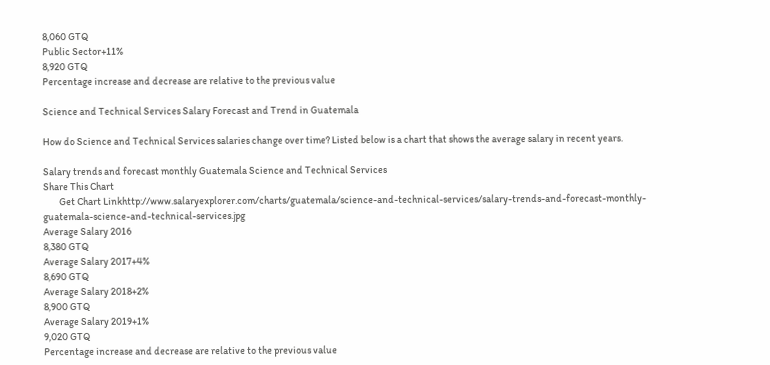8,060 GTQ
Public Sector+11%
8,920 GTQ
Percentage increase and decrease are relative to the previous value

Science and Technical Services Salary Forecast and Trend in Guatemala

How do Science and Technical Services salaries change over time? Listed below is a chart that shows the average salary in recent years.

Salary trends and forecast monthly Guatemala Science and Technical Services
Share This Chart
        Get Chart Linkhttp://www.salaryexplorer.com/charts/guatemala/science-and-technical-services/salary-trends-and-forecast-monthly-guatemala-science-and-technical-services.jpg
Average Salary 2016
8,380 GTQ
Average Salary 2017+4%
8,690 GTQ
Average Salary 2018+2%
8,900 GTQ
Average Salary 2019+1%
9,020 GTQ
Percentage increase and decrease are relative to the previous value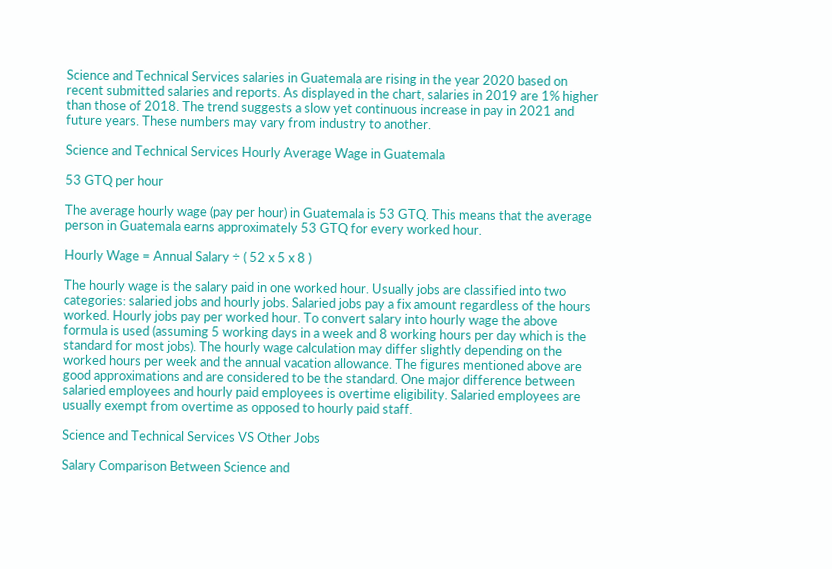Science and Technical Services salaries in Guatemala are rising in the year 2020 based on recent submitted salaries and reports. As displayed in the chart, salaries in 2019 are 1% higher than those of 2018. The trend suggests a slow yet continuous increase in pay in 2021 and future years. These numbers may vary from industry to another.

Science and Technical Services Hourly Average Wage in Guatemala

53 GTQ per hour

The average hourly wage (pay per hour) in Guatemala is 53 GTQ. This means that the average person in Guatemala earns approximately 53 GTQ for every worked hour.

Hourly Wage = Annual Salary ÷ ( 52 x 5 x 8 )

The hourly wage is the salary paid in one worked hour. Usually jobs are classified into two categories: salaried jobs and hourly jobs. Salaried jobs pay a fix amount regardless of the hours worked. Hourly jobs pay per worked hour. To convert salary into hourly wage the above formula is used (assuming 5 working days in a week and 8 working hours per day which is the standard for most jobs). The hourly wage calculation may differ slightly depending on the worked hours per week and the annual vacation allowance. The figures mentioned above are good approximations and are considered to be the standard. One major difference between salaried employees and hourly paid employees is overtime eligibility. Salaried employees are usually exempt from overtime as opposed to hourly paid staff.

Science and Technical Services VS Other Jobs

Salary Comparison Between Science and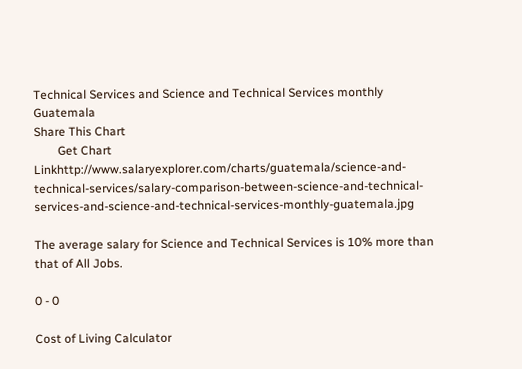Technical Services and Science and Technical Services monthly Guatemala
Share This Chart
        Get Chart Linkhttp://www.salaryexplorer.com/charts/guatemala/science-and-technical-services/salary-comparison-between-science-and-technical-services-and-science-and-technical-services-monthly-guatemala.jpg

The average salary for Science and Technical Services is 10% more than that of All Jobs.

0 - 0

Cost of Living Calculator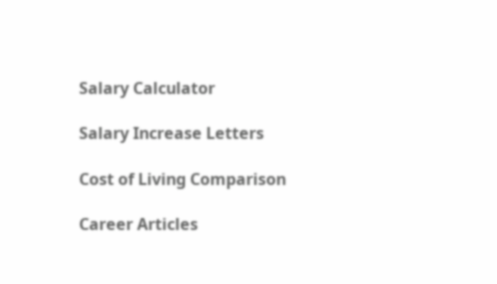Salary Calculator

Salary Increase Letters

Cost of Living Comparison

Career Articles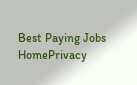Best Paying Jobs
HomePrivacy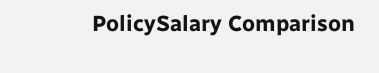PolicySalary Comparison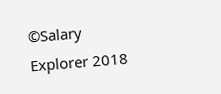©Salary Explorer 2018